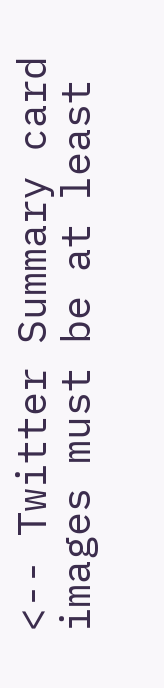<-- Twitter Summary card images must be at least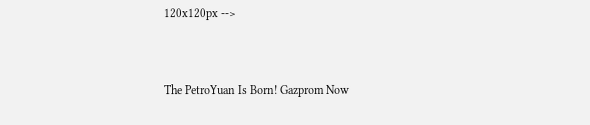120x120px -->


The PetroYuan Is Born! Gazprom Now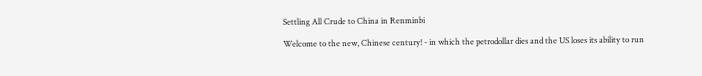Settling All Crude to China in Renminbi

Welcome to the new, Chinese century! - in which the petrodollar dies and the US loses its ability to run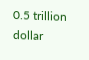0.5 trillion dollar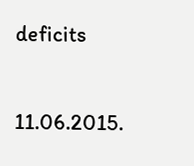deficits

11.06.2015.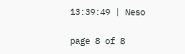13:39:49 | Neso

page 8 of 8